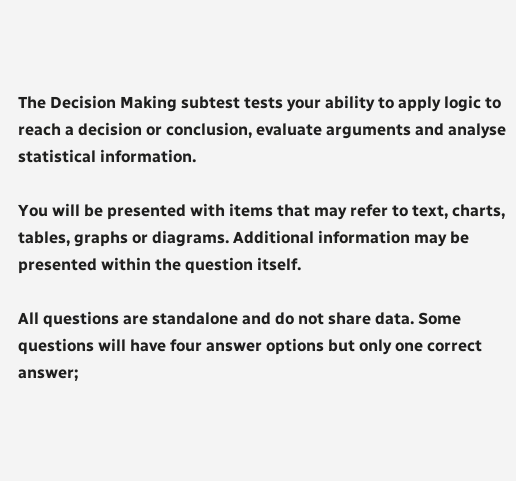The Decision Making subtest tests your ability to apply logic to reach a decision or conclusion, evaluate arguments and analyse statistical information.

You will be presented with items that may refer to text, charts, tables, graphs or diagrams. Additional information may be presented within the question itself.

All questions are standalone and do not share data. Some questions will have four answer options but only one correct answer;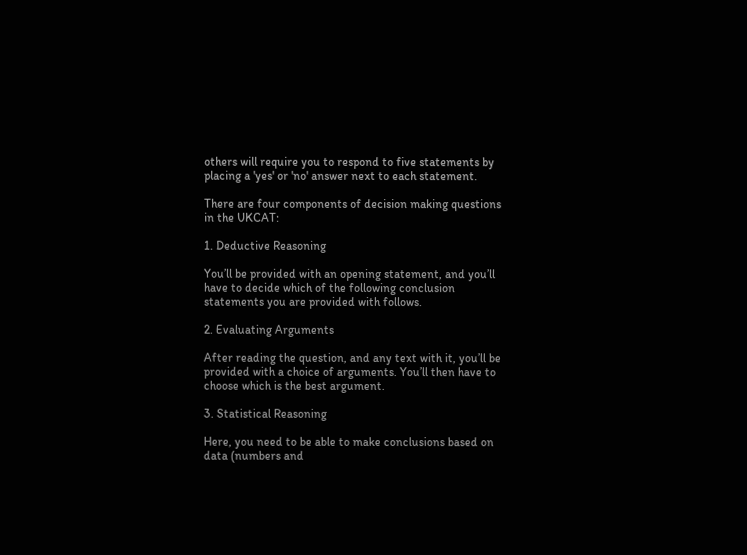others will require you to respond to five statements by placing a 'yes' or 'no' answer next to each statement.

There are four components of decision making questions in the UKCAT:

1. Deductive Reasoning

You’ll be provided with an opening statement, and you’ll have to decide which of the following conclusion statements you are provided with follows.

2. Evaluating Arguments

After reading the question, and any text with it, you’ll be provided with a choice of arguments. You’ll then have to choose which is the best argument.

3. Statistical Reasoning

Here, you need to be able to make conclusions based on data (numbers and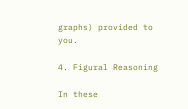graphs) provided to you.

4. Figural Reasoning

In these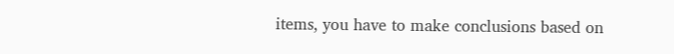items, you have to make conclusions based on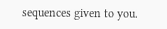sequences given to you.